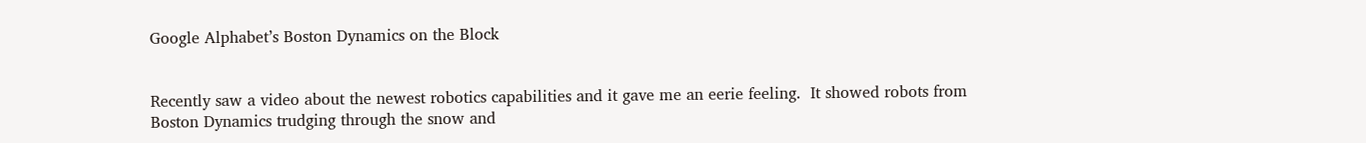Google Alphabet’s Boston Dynamics on the Block


Recently saw a video about the newest robotics capabilities and it gave me an eerie feeling.  It showed robots from Boston Dynamics trudging through the snow and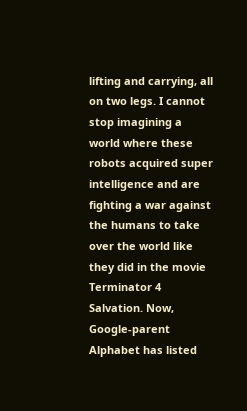lifting and carrying, all on two legs. I cannot stop imagining a world where these robots acquired super intelligence and are fighting a war against the humans to take over the world like they did in the movie Terminator 4 Salvation. Now, Google-parent Alphabet has listed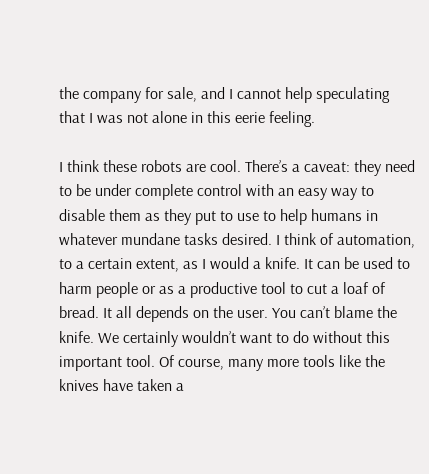the company for sale, and I cannot help speculating that I was not alone in this eerie feeling.

I think these robots are cool. There’s a caveat: they need to be under complete control with an easy way to disable them as they put to use to help humans in whatever mundane tasks desired. I think of automation, to a certain extent, as I would a knife. It can be used to harm people or as a productive tool to cut a loaf of bread. It all depends on the user. You can’t blame the knife. We certainly wouldn’t want to do without this important tool. Of course, many more tools like the knives have taken a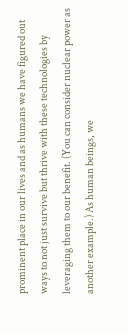prominent place in our lives and as humans we have figured out ways to not just survive but thrive with these technologies by leveraging them to our benefit. (You can consider nuclear power as another example.) As human beings, we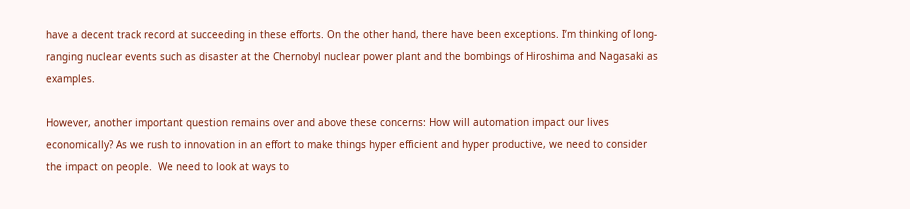have a decent track record at succeeding in these efforts. On the other hand, there have been exceptions. I’m thinking of long-ranging nuclear events such as disaster at the Chernobyl nuclear power plant and the bombings of Hiroshima and Nagasaki as examples.

However, another important question remains over and above these concerns: How will automation impact our lives economically? As we rush to innovation in an effort to make things hyper efficient and hyper productive, we need to consider the impact on people.  We need to look at ways to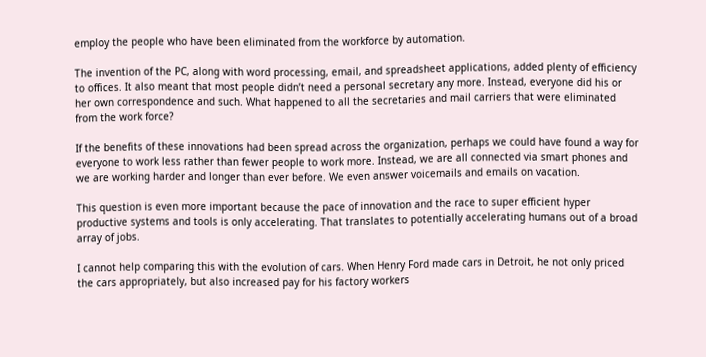employ the people who have been eliminated from the workforce by automation.

The invention of the PC, along with word processing, email, and spreadsheet applications, added plenty of efficiency to offices. It also meant that most people didn’t need a personal secretary any more. Instead, everyone did his or her own correspondence and such. What happened to all the secretaries and mail carriers that were eliminated from the work force?

If the benefits of these innovations had been spread across the organization, perhaps we could have found a way for everyone to work less rather than fewer people to work more. Instead, we are all connected via smart phones and we are working harder and longer than ever before. We even answer voicemails and emails on vacation.

This question is even more important because the pace of innovation and the race to super efficient hyper productive systems and tools is only accelerating. That translates to potentially accelerating humans out of a broad array of jobs.

I cannot help comparing this with the evolution of cars. When Henry Ford made cars in Detroit, he not only priced the cars appropriately, but also increased pay for his factory workers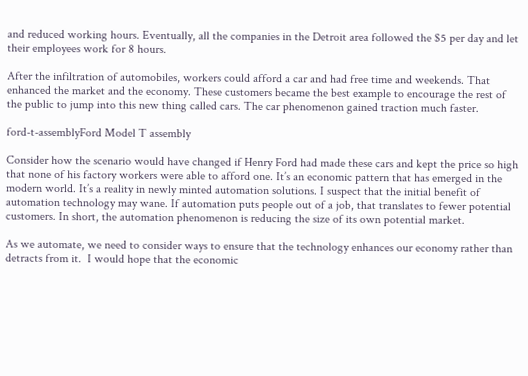and reduced working hours. Eventually, all the companies in the Detroit area followed the $5 per day and let their employees work for 8 hours.

After the infiltration of automobiles, workers could afford a car and had free time and weekends. That enhanced the market and the economy. These customers became the best example to encourage the rest of the public to jump into this new thing called cars. The car phenomenon gained traction much faster.

ford-t-assemblyFord Model T assembly

Consider how the scenario would have changed if Henry Ford had made these cars and kept the price so high that none of his factory workers were able to afford one. It’s an economic pattern that has emerged in the modern world. It’s a reality in newly minted automation solutions. I suspect that the initial benefit of automation technology may wane. If automation puts people out of a job, that translates to fewer potential customers. In short, the automation phenomenon is reducing the size of its own potential market.

As we automate, we need to consider ways to ensure that the technology enhances our economy rather than detracts from it.  I would hope that the economic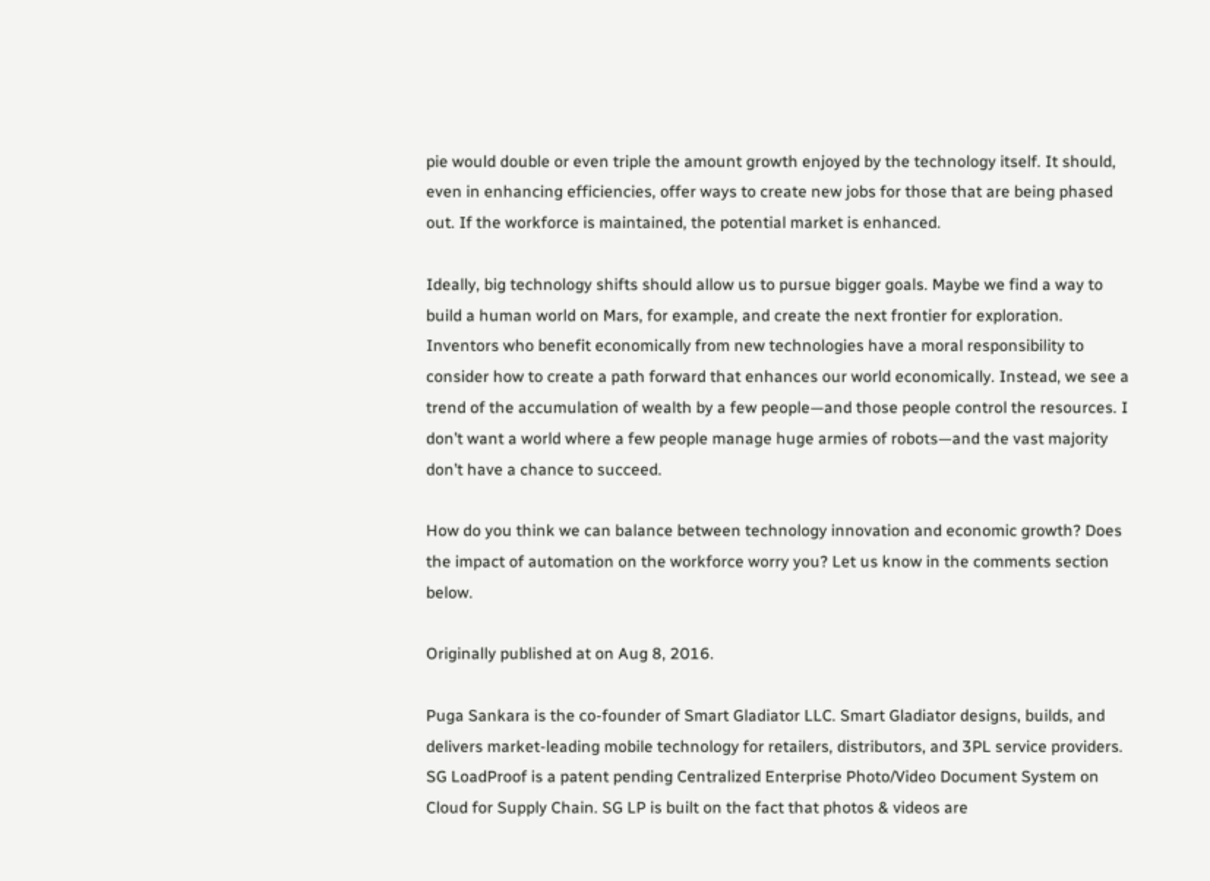pie would double or even triple the amount growth enjoyed by the technology itself. It should, even in enhancing efficiencies, offer ways to create new jobs for those that are being phased out. If the workforce is maintained, the potential market is enhanced.

Ideally, big technology shifts should allow us to pursue bigger goals. Maybe we find a way to build a human world on Mars, for example, and create the next frontier for exploration. Inventors who benefit economically from new technologies have a moral responsibility to consider how to create a path forward that enhances our world economically. Instead, we see a trend of the accumulation of wealth by a few people—and those people control the resources. I don’t want a world where a few people manage huge armies of robots—and the vast majority don’t have a chance to succeed.

How do you think we can balance between technology innovation and economic growth? Does the impact of automation on the workforce worry you? Let us know in the comments section below.

Originally published at on Aug 8, 2016.

Puga Sankara is the co-founder of Smart Gladiator LLC. Smart Gladiator designs, builds, and delivers market-leading mobile technology for retailers, distributors, and 3PL service providers. SG LoadProof is a patent pending Centralized Enterprise Photo/Video Document System on Cloud for Supply Chain. SG LP is built on the fact that photos & videos are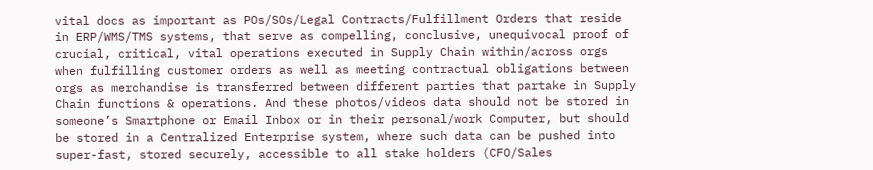vital docs as important as POs/SOs/Legal Contracts/Fulfillment Orders that reside in ERP/WMS/TMS systems, that serve as compelling, conclusive, unequivocal proof of crucial, critical, vital operations executed in Supply Chain within/across orgs when fulfilling customer orders as well as meeting contractual obligations between orgs as merchandise is transferred between different parties that partake in Supply Chain functions & operations. And these photos/videos data should not be stored in someone’s Smartphone or Email Inbox or in their personal/work Computer, but should be stored in a Centralized Enterprise system, where such data can be pushed into super-fast, stored securely, accessible to all stake holders (CFO/Sales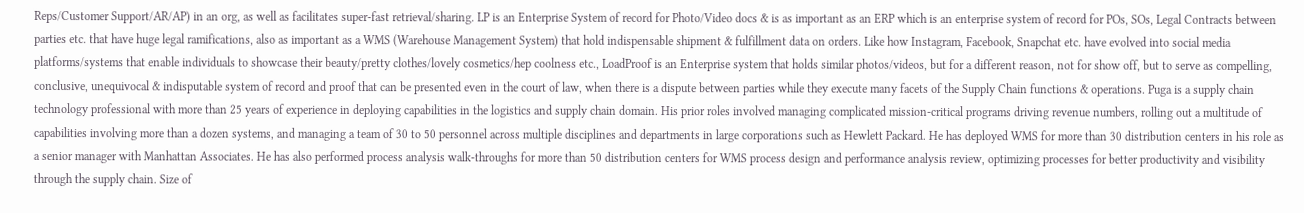Reps/Customer Support/AR/AP) in an org, as well as facilitates super-fast retrieval/sharing. LP is an Enterprise System of record for Photo/Video docs & is as important as an ERP which is an enterprise system of record for POs, SOs, Legal Contracts between parties etc. that have huge legal ramifications, also as important as a WMS (Warehouse Management System) that hold indispensable shipment & fulfillment data on orders. Like how Instagram, Facebook, Snapchat etc. have evolved into social media platforms/systems that enable individuals to showcase their beauty/pretty clothes/lovely cosmetics/hep coolness etc., LoadProof is an Enterprise system that holds similar photos/videos, but for a different reason, not for show off, but to serve as compelling, conclusive, unequivocal & indisputable system of record and proof that can be presented even in the court of law, when there is a dispute between parties while they execute many facets of the Supply Chain functions & operations. Puga is a supply chain technology professional with more than 25 years of experience in deploying capabilities in the logistics and supply chain domain. His prior roles involved managing complicated mission-critical programs driving revenue numbers, rolling out a multitude of capabilities involving more than a dozen systems, and managing a team of 30 to 50 personnel across multiple disciplines and departments in large corporations such as Hewlett Packard. He has deployed WMS for more than 30 distribution centers in his role as a senior manager with Manhattan Associates. He has also performed process analysis walk-throughs for more than 50 distribution centers for WMS process design and performance analysis review, optimizing processes for better productivity and visibility through the supply chain. Size of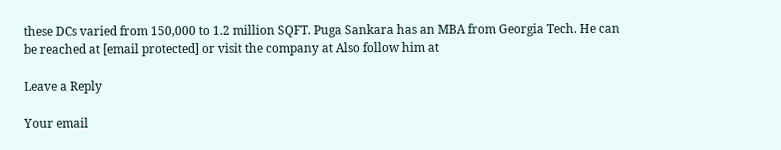these DCs varied from 150,000 to 1.2 million SQFT. Puga Sankara has an MBA from Georgia Tech. He can be reached at [email protected] or visit the company at Also follow him at

Leave a Reply

Your email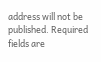address will not be published. Required fields are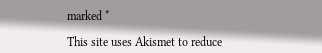marked *

This site uses Akismet to reduce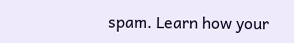spam. Learn how your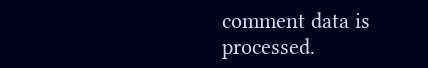comment data is processed.